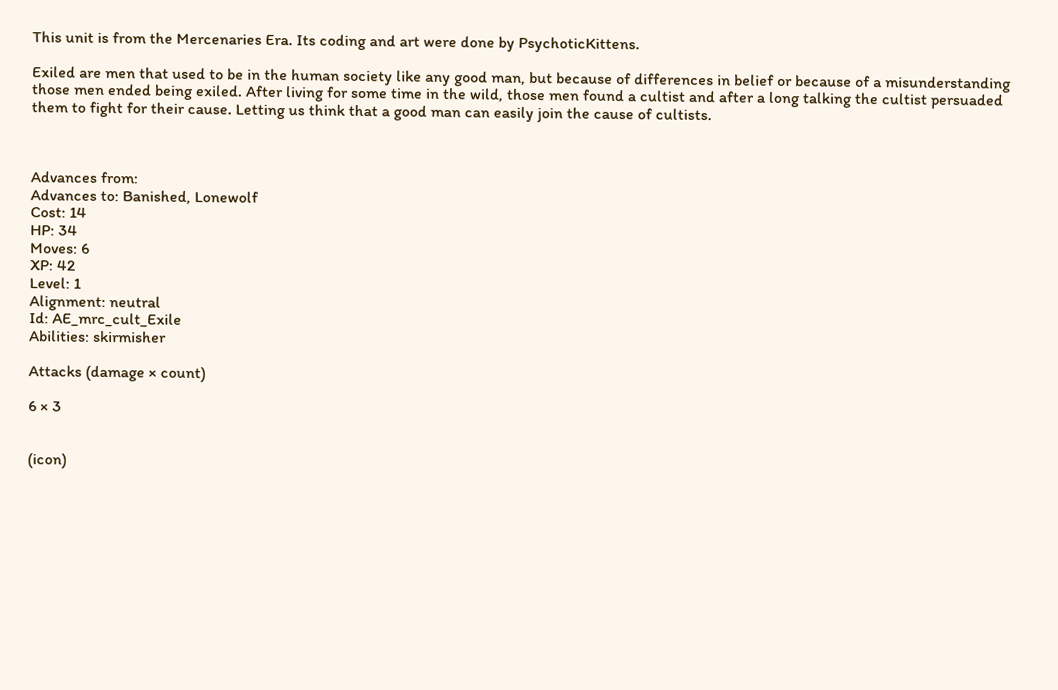This unit is from the Mercenaries Era. Its coding and art were done by PsychoticKittens.

Exiled are men that used to be in the human society like any good man, but because of differences in belief or because of a misunderstanding those men ended being exiled. After living for some time in the wild, those men found a cultist and after a long talking the cultist persuaded them to fight for their cause. Letting us think that a good man can easily join the cause of cultists.



Advances from:
Advances to: Banished, Lonewolf
Cost: 14
HP: 34
Moves: 6
XP: 42
Level: 1
Alignment: neutral
Id: AE_mrc_cult_Exile
Abilities: skirmisher

Attacks (damage × count)

6 × 3


(icon)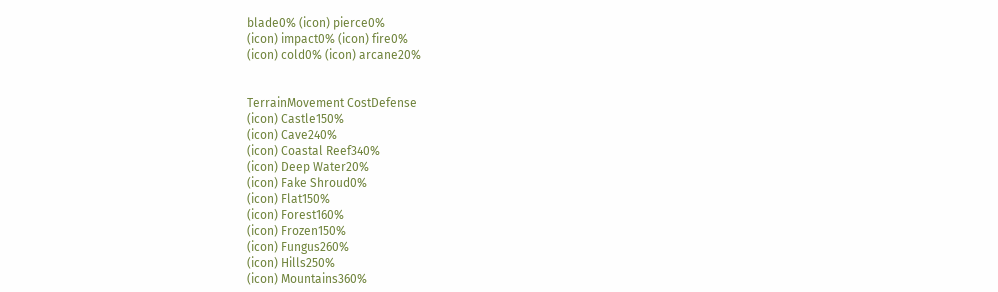blade0% (icon) pierce0%
(icon) impact0% (icon) fire0%
(icon) cold0% (icon) arcane20%


TerrainMovement CostDefense
(icon) Castle150%
(icon) Cave240%
(icon) Coastal Reef340%
(icon) Deep Water20%
(icon) Fake Shroud0%
(icon) Flat150%
(icon) Forest160%
(icon) Frozen150%
(icon) Fungus260%
(icon) Hills250%
(icon) Mountains360%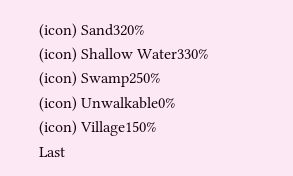(icon) Sand320%
(icon) Shallow Water330%
(icon) Swamp250%
(icon) Unwalkable0%
(icon) Village150%
Last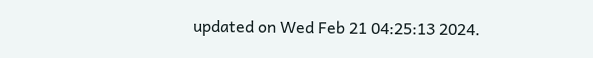updated on Wed Feb 21 04:25:13 2024.